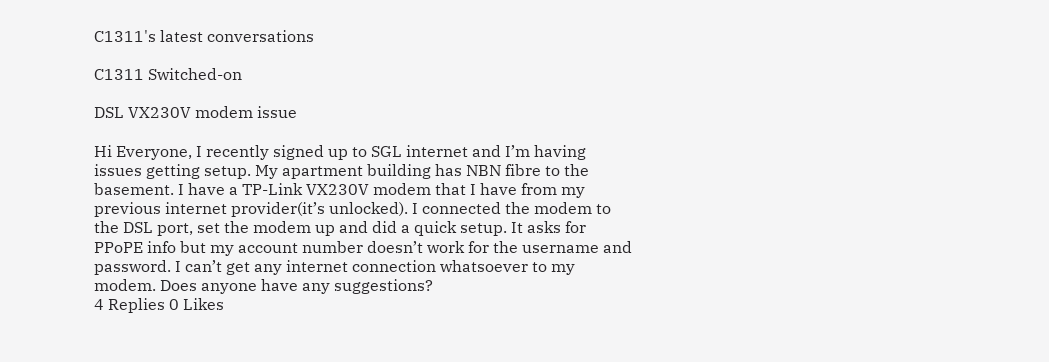C1311's latest conversations

C1311 Switched-on

DSL VX230V modem issue

Hi Everyone, I recently signed up to SGL internet and I’m having issues getting setup. My apartment building has NBN fibre to the basement. I have a TP-Link VX230V modem that I have from my previous internet provider(it’s unlocked). I connected the modem to the DSL port, set the modem up and did a quick setup. It asks for PPoPE info but my account number doesn’t work for the username and password. I can’t get any internet connection whatsoever to my modem. Does anyone have any suggestions?
4 Replies 0 Likes